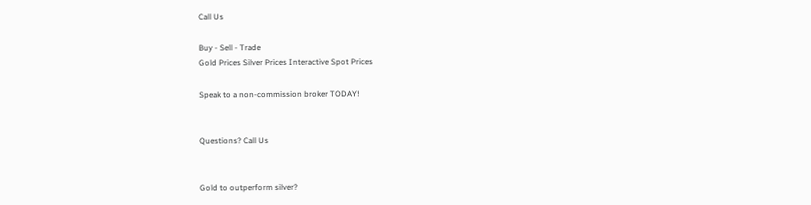Call Us

Buy - Sell - Trade
Gold Prices Silver Prices Interactive Spot Prices

Speak to a non-commission broker TODAY!


Questions? Call Us


Gold to outperform silver?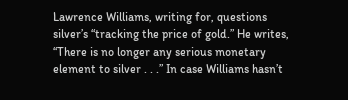Lawrence Williams, writing for, questions silver’s “tracking the price of gold.” He writes, “There is no longer any serious monetary element to silver . . .” In case Williams hasn’t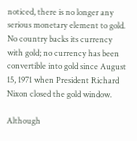noticed, there is no longer any serious monetary element to gold. No country backs its currency with gold; no currency has been convertible into gold since August 15, 1971 when President Richard Nixon closed the gold window.

Although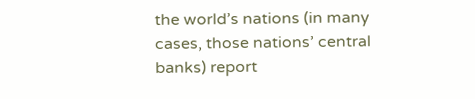the world’s nations (in many cases, those nations’ central banks) report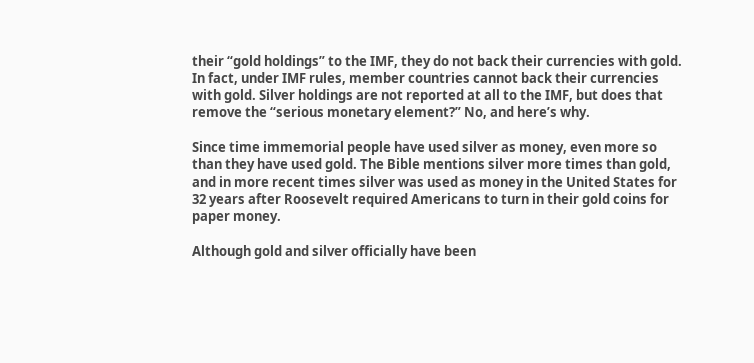their “gold holdings” to the IMF, they do not back their currencies with gold. In fact, under IMF rules, member countries cannot back their currencies with gold. Silver holdings are not reported at all to the IMF, but does that remove the “serious monetary element?” No, and here’s why.

Since time immemorial people have used silver as money, even more so than they have used gold. The Bible mentions silver more times than gold, and in more recent times silver was used as money in the United States for 32 years after Roosevelt required Americans to turn in their gold coins for paper money.

Although gold and silver officially have been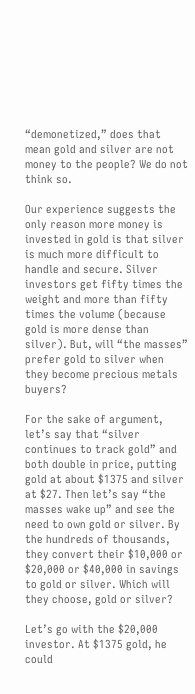“demonetized,” does that mean gold and silver are not money to the people? We do not think so.

Our experience suggests the only reason more money is invested in gold is that silver is much more difficult to handle and secure. Silver investors get fifty times the weight and more than fifty times the volume (because gold is more dense than silver). But, will “the masses” prefer gold to silver when they become precious metals buyers?

For the sake of argument, let’s say that “silver continues to track gold” and both double in price, putting gold at about $1375 and silver at $27. Then let’s say “the masses wake up” and see the need to own gold or silver. By the hundreds of thousands, they convert their $10,000 or $20,000 or $40,000 in savings to gold or silver. Which will they choose, gold or silver?

Let’s go with the $20,000 investor. At $1375 gold, he could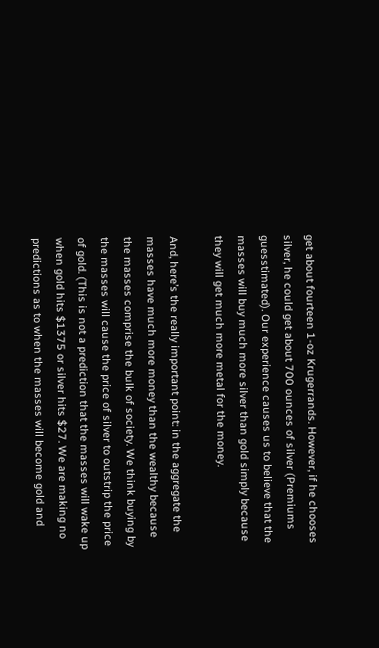get about fourteen 1-oz Krugerrands. However, if he chooses silver, he could get about 700 ounces of silver (Premiums guesstimated). Our experience causes us to believe that the masses will buy much more silver than gold simply because they will get much more metal for the money.

And, here’s the really important point: in the aggregate the masses have much more money than the wealthy because the masses comprise the bulk of society. We think buying by the masses will cause the price of silver to outstrip the price of gold. (This is not a prediction that the masses will wake up when gold hits $1375 or silver hits $27. We are making no predictions as to when the masses will become gold and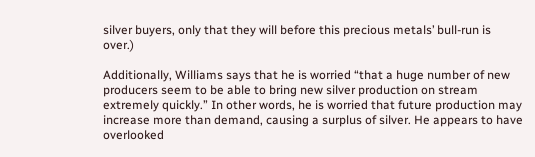silver buyers, only that they will before this precious metals’ bull-run is over.)

Additionally, Williams says that he is worried “that a huge number of new producers seem to be able to bring new silver production on stream extremely quickly.” In other words, he is worried that future production may increase more than demand, causing a surplus of silver. He appears to have overlooked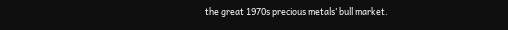the great 1970s precious metals’ bull market.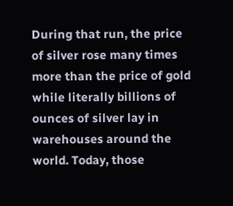During that run, the price of silver rose many times more than the price of gold while literally billions of ounces of silver lay in warehouses around the world. Today, those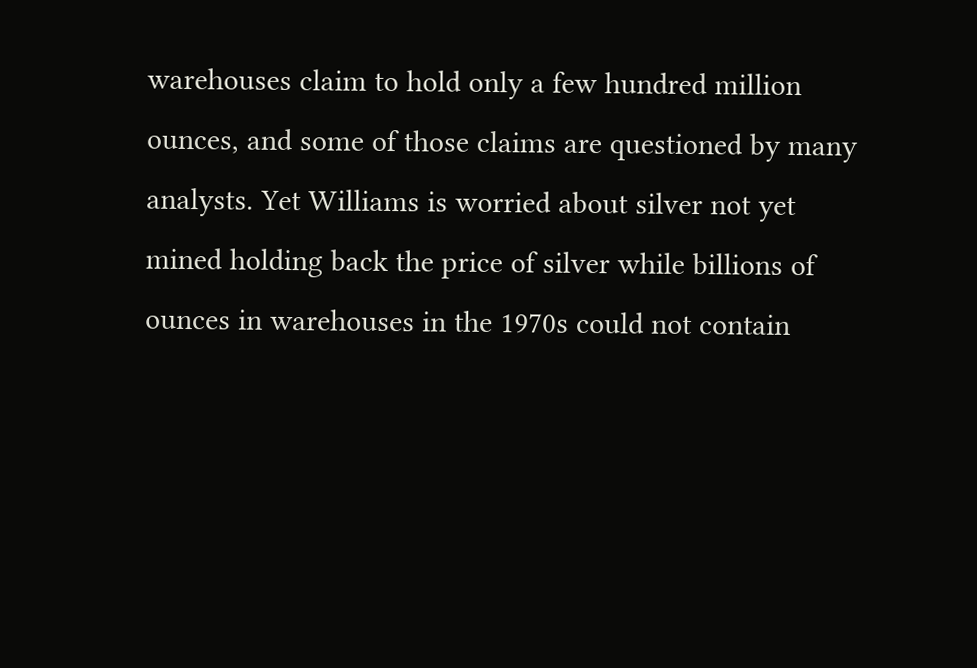warehouses claim to hold only a few hundred million ounces, and some of those claims are questioned by many analysts. Yet Williams is worried about silver not yet mined holding back the price of silver while billions of ounces in warehouses in the 1970s could not contain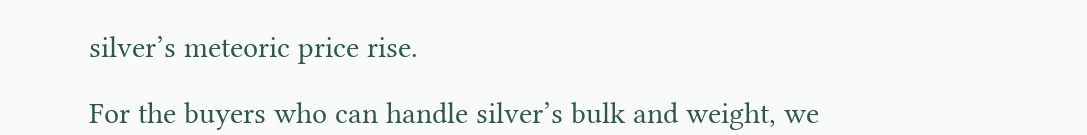silver’s meteoric price rise.

For the buyers who can handle silver’s bulk and weight, we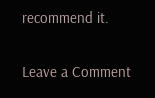recommend it.

Leave a Comment